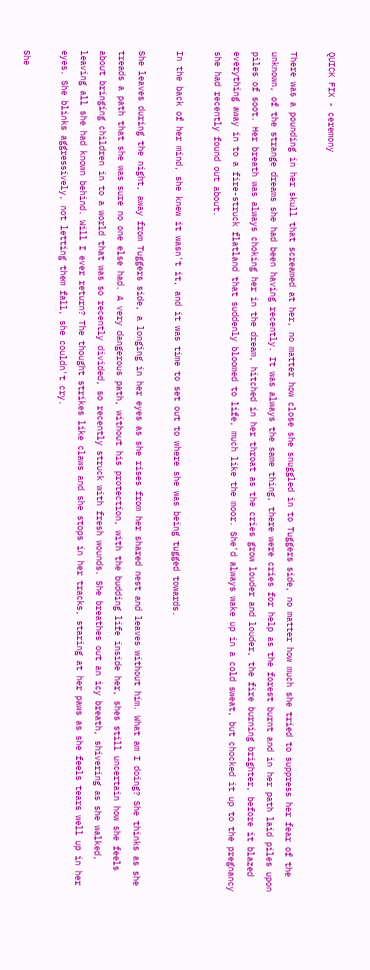QUICK FIX - ceremony

There was a pounding in her skull that screamed at her, no matter how close she snuggled in to Tuggers side, no matter how much she tried to suppress her fear of the unknown, of the strange dreams she had been having recently. It was always the same thing, there were cries for help as the forest burnt and in her path laid piles upon piles of soot. Her breath was always choking her in the dream, hitched in her throat as the cries grow louder and louder, the fire burning brighter, before it blazed everything away in to a fire-struck flatland that suddenly bloomed to life, much like the moor. She'd always wake up in a cold sweat, but chocked it up to the pregnancy she had recently found out about.

In the back of her mind, she knew it wasn't it, and it was time to set out to where she was being tugged towards.

She leaves during the night, away from Tuggers side, a longing in her eyes as she rises from her shared nest and leaves without him. What am I doing? She thinks as she treads a path that she was sure no one else had. A very dangerous path, without his protection, with the budding life inside her, shes still uncertain how she feels about bringing children in to a world that was so recently divided, so recently struck with fresh wounds. She breathes out an icy breath, shivering as she walked, leaving all she had known behind. Will I ever return? The thought strikes like claws and she stops in her tracks, staring at her paws as she feels tears well up in her eyes. She blinks aggressively, not letting them fall, she couldn't cry.

She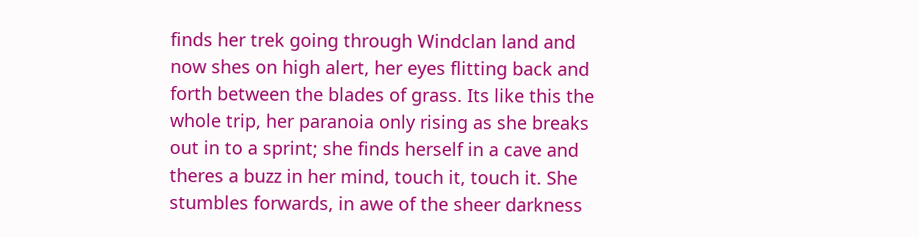finds her trek going through Windclan land and now shes on high alert, her eyes flitting back and forth between the blades of grass. Its like this the whole trip, her paranoia only rising as she breaks out in to a sprint; she finds herself in a cave and theres a buzz in her mind, touch it, touch it. She stumbles forwards, in awe of the sheer darkness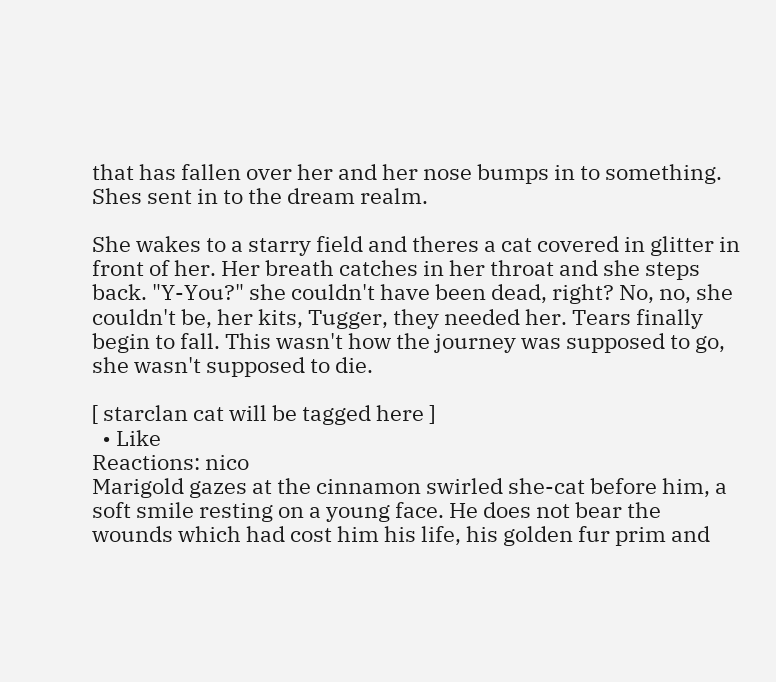that has fallen over her and her nose bumps in to something. Shes sent in to the dream realm.

She wakes to a starry field and theres a cat covered in glitter in front of her. Her breath catches in her throat and she steps back. "Y-You?" she couldn't have been dead, right? No, no, she couldn't be, her kits, Tugger, they needed her. Tears finally begin to fall. This wasn't how the journey was supposed to go, she wasn't supposed to die.

[ starclan cat will be tagged here ]
  • Like
Reactions: nico
Marigold gazes at the cinnamon swirled she-cat before him, a soft smile resting on a young face. He does not bear the wounds which had cost him his life, his golden fur prim and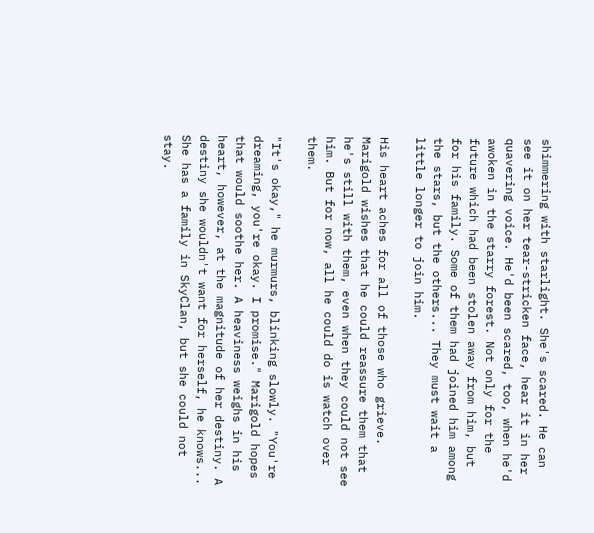shimmering with starlight. She's scared. He can see it on her tear-stricken face, hear it in her quavering voice. He'd been scared, too, when he'd awoken in the starry forest. Not only for the future which had been stolen away from him, but for his family. Some of them had joined him among the stars, but the others... They must wait a little longer to join him.

His heart aches for all of those who grieve. Marigold wishes that he could reassure them that he's still with them, even when they could not see him. But for now, all he could do is watch over them.

"It's okay," he murmurs, blinking slowly. "You're dreaming, you're okay. I promise." Marigold hopes that would soothe her. A heaviness weighs in his heart, however, at the magnitude of her destiny. A destiny she wouldn't want for herself, he knows... She has a family in SkyClan, but she could not stay.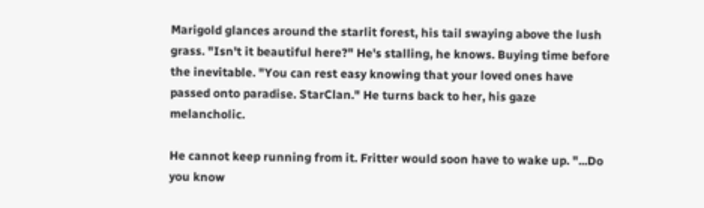Marigold glances around the starlit forest, his tail swaying above the lush grass. "Isn't it beautiful here?" He's stalling, he knows. Buying time before the inevitable. "You can rest easy knowing that your loved ones have passed onto paradise. StarClan." He turns back to her, his gaze melancholic.

He cannot keep running from it. Fritter would soon have to wake up. "...Do you know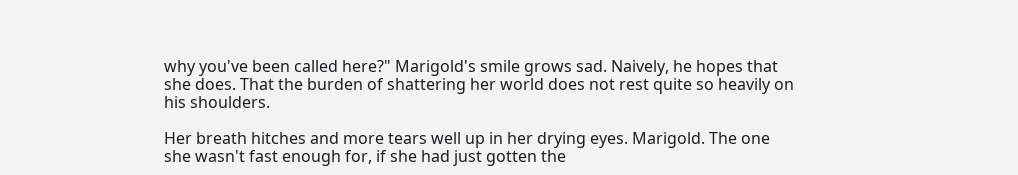why you've been called here?" Marigold's smile grows sad. Naively, he hopes that she does. That the burden of shattering her world does not rest quite so heavily on his shoulders.

Her breath hitches and more tears well up in her drying eyes. Marigold. The one she wasn't fast enough for, if she had just gotten the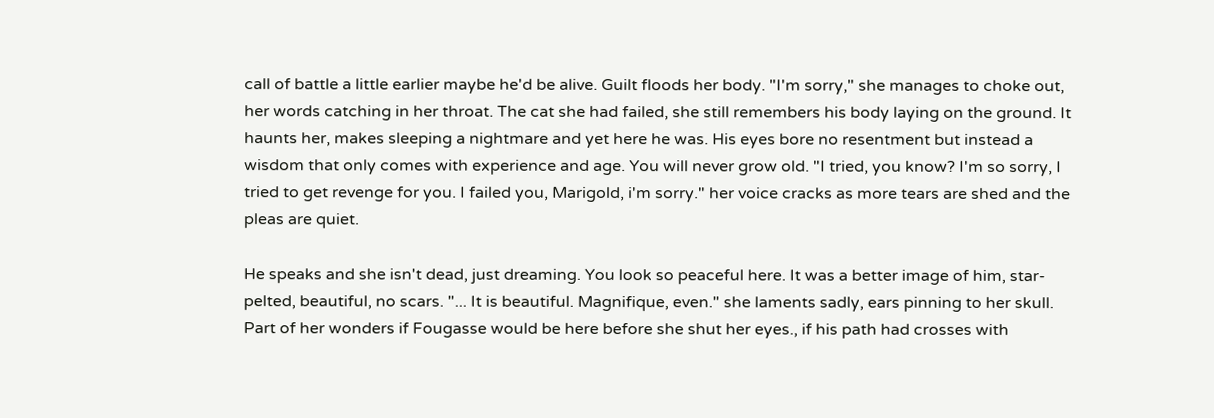call of battle a little earlier maybe he'd be alive. Guilt floods her body. "I'm sorry," she manages to choke out, her words catching in her throat. The cat she had failed, she still remembers his body laying on the ground. It haunts her, makes sleeping a nightmare and yet here he was. His eyes bore no resentment but instead a wisdom that only comes with experience and age. You will never grow old. "I tried, you know? I'm so sorry, I tried to get revenge for you. I failed you, Marigold, i'm sorry." her voice cracks as more tears are shed and the pleas are quiet.

He speaks and she isn't dead, just dreaming. You look so peaceful here. It was a better image of him, star-pelted, beautiful, no scars. "... It is beautiful. Magnifique, even." she laments sadly, ears pinning to her skull. Part of her wonders if Fougasse would be here before she shut her eyes., if his path had crosses with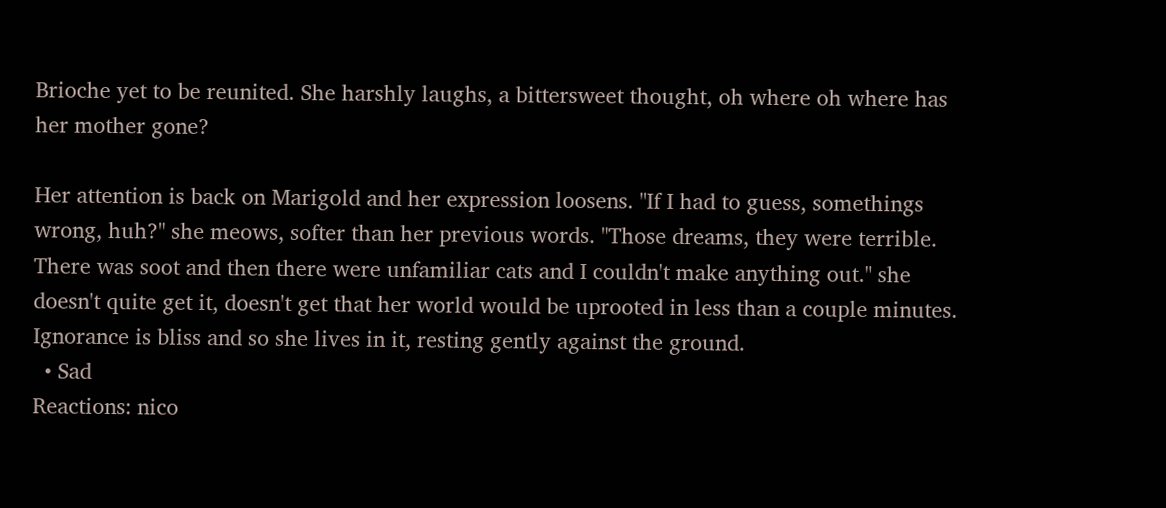Brioche yet to be reunited. She harshly laughs, a bittersweet thought, oh where oh where has her mother gone?

Her attention is back on Marigold and her expression loosens. "If I had to guess, somethings wrong, huh?" she meows, softer than her previous words. "Those dreams, they were terrible. There was soot and then there were unfamiliar cats and I couldn't make anything out." she doesn't quite get it, doesn't get that her world would be uprooted in less than a couple minutes. Ignorance is bliss and so she lives in it, resting gently against the ground.
  • Sad
Reactions: nico